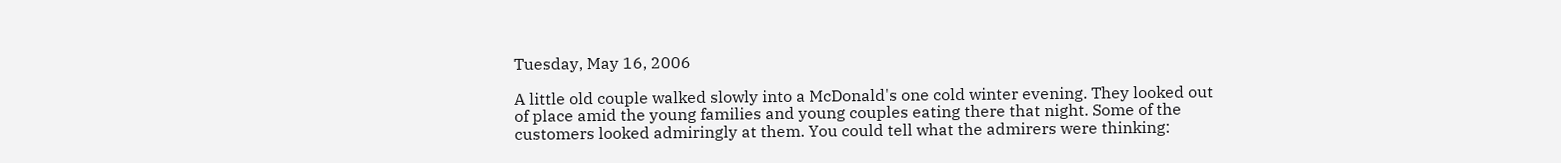Tuesday, May 16, 2006

A little old couple walked slowly into a McDonald's one cold winter evening. They looked out of place amid the young families and young couples eating there that night. Some of the customers looked admiringly at them. You could tell what the admirers were thinking: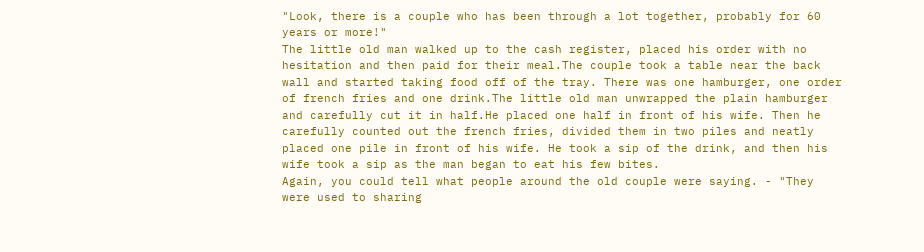"Look, there is a couple who has been through a lot together, probably for 60 years or more!"
The little old man walked up to the cash register, placed his order with no hesitation and then paid for their meal.The couple took a table near the back wall and started taking food off of the tray. There was one hamburger, one order of french fries and one drink.The little old man unwrapped the plain hamburger and carefully cut it in half.He placed one half in front of his wife. Then he carefully counted out the french fries, divided them in two piles and neatly placed one pile in front of his wife. He took a sip of the drink, and then his wife took a sip as the man began to eat his few bites.
Again, you could tell what people around the old couple were saying. - "They were used to sharing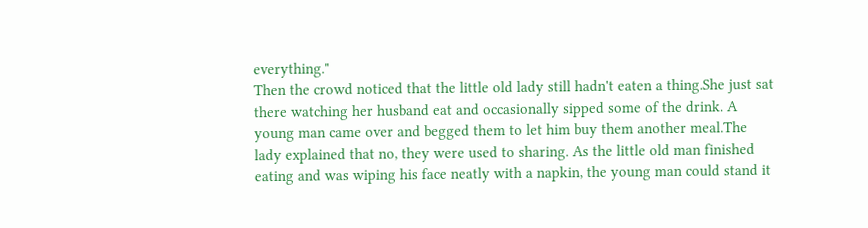everything."
Then the crowd noticed that the little old lady still hadn't eaten a thing.She just sat there watching her husband eat and occasionally sipped some of the drink. A young man came over and begged them to let him buy them another meal.The lady explained that no, they were used to sharing. As the little old man finished eating and was wiping his face neatly with a napkin, the young man could stand it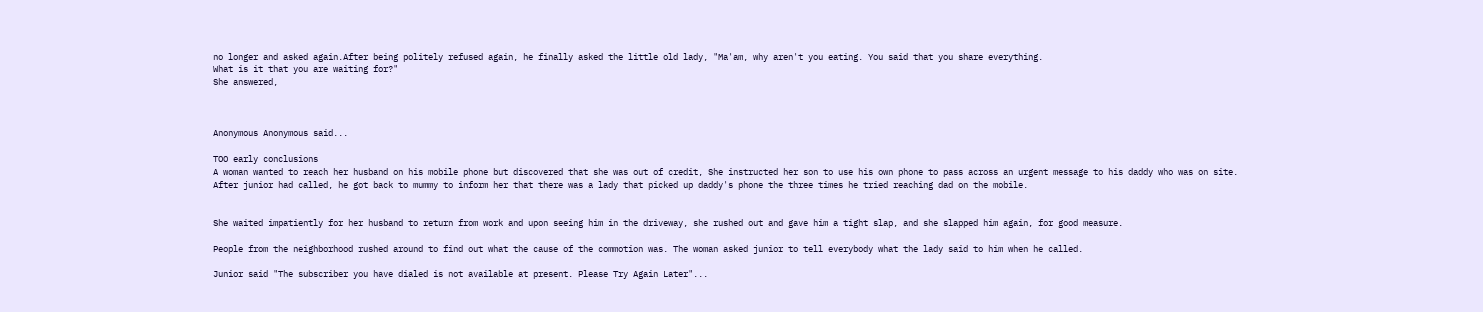no longer and asked again.After being politely refused again, he finally asked the little old lady, "Ma'am, why aren't you eating. You said that you share everything.
What is it that you are waiting for?"
She answered,



Anonymous Anonymous said...

TOO early conclusions
A woman wanted to reach her husband on his mobile phone but discovered that she was out of credit, She instructed her son to use his own phone to pass across an urgent message to his daddy who was on site. After junior had called, he got back to mummy to inform her that there was a lady that picked up daddy's phone the three times he tried reaching dad on the mobile.


She waited impatiently for her husband to return from work and upon seeing him in the driveway, she rushed out and gave him a tight slap, and she slapped him again, for good measure.

People from the neighborhood rushed around to find out what the cause of the commotion was. The woman asked junior to tell everybody what the lady said to him when he called.

Junior said "The subscriber you have dialed is not available at present. Please Try Again Later"...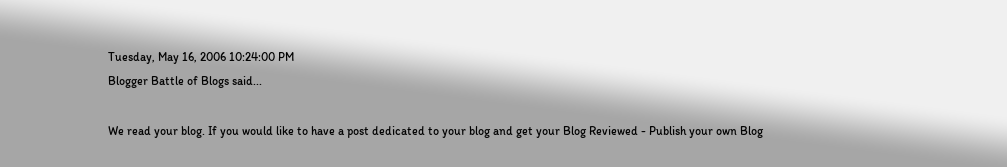Tuesday, May 16, 2006 10:24:00 PM
Blogger Battle of Blogs said...

We read your blog. If you would like to have a post dedicated to your blog and get your Blog Reviewed - Publish your own Blog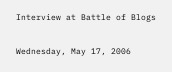Interview at Battle of Blogs

Wednesday, May 17, 2006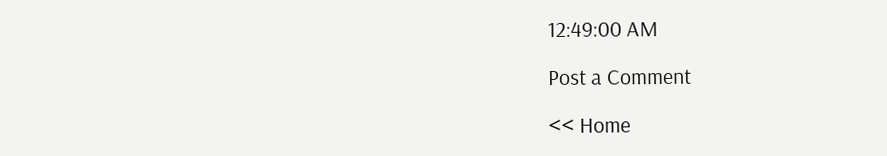12:49:00 AM

Post a Comment

<< Home